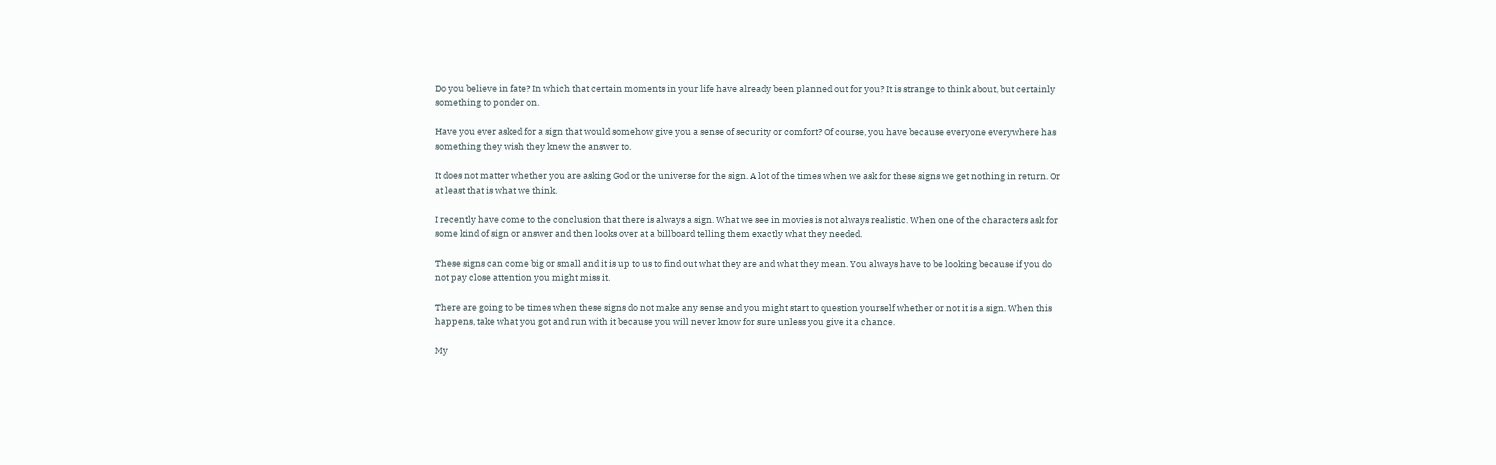Do you believe in fate? In which that certain moments in your life have already been planned out for you? It is strange to think about, but certainly something to ponder on.

Have you ever asked for a sign that would somehow give you a sense of security or comfort? Of course, you have because everyone everywhere has something they wish they knew the answer to.

It does not matter whether you are asking God or the universe for the sign. A lot of the times when we ask for these signs we get nothing in return. Or at least that is what we think.

I recently have come to the conclusion that there is always a sign. What we see in movies is not always realistic. When one of the characters ask for some kind of sign or answer and then looks over at a billboard telling them exactly what they needed.

These signs can come big or small and it is up to us to find out what they are and what they mean. You always have to be looking because if you do not pay close attention you might miss it.

There are going to be times when these signs do not make any sense and you might start to question yourself whether or not it is a sign. When this happens, take what you got and run with it because you will never know for sure unless you give it a chance.

My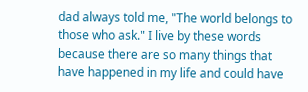dad always told me, "The world belongs to those who ask." I live by these words because there are so many things that have happened in my life and could have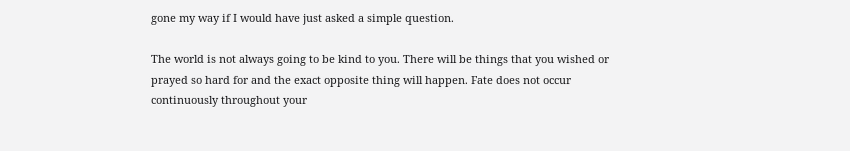gone my way if I would have just asked a simple question.

The world is not always going to be kind to you. There will be things that you wished or prayed so hard for and the exact opposite thing will happen. Fate does not occur continuously throughout your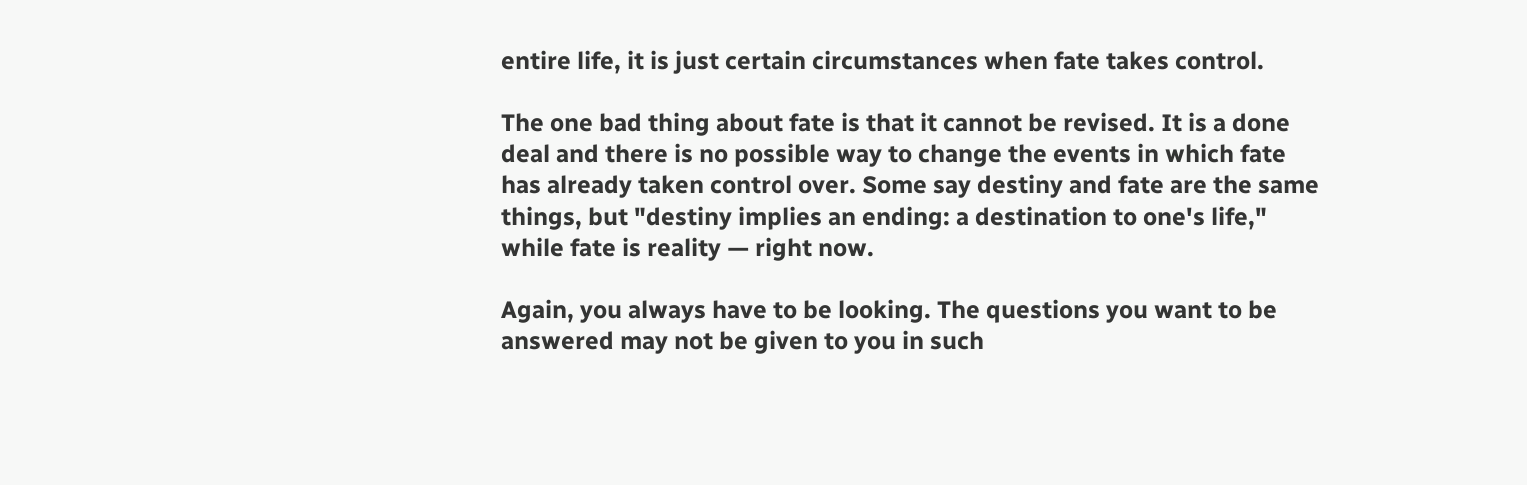entire life, it is just certain circumstances when fate takes control.

The one bad thing about fate is that it cannot be revised. It is a done deal and there is no possible way to change the events in which fate has already taken control over. Some say destiny and fate are the same things, but "destiny implies an ending: a destination to one's life," while fate is reality — right now.

Again, you always have to be looking. The questions you want to be answered may not be given to you in such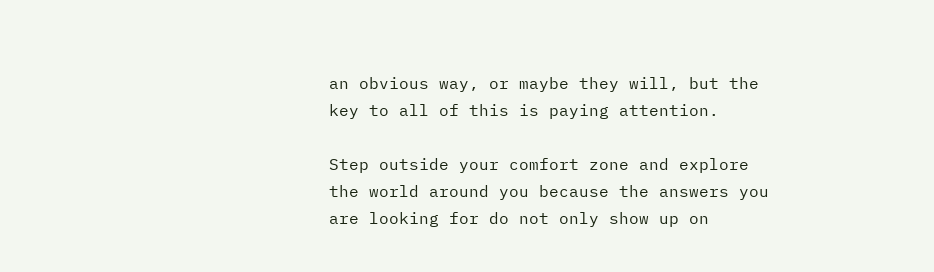an obvious way, or maybe they will, but the key to all of this is paying attention.

Step outside your comfort zone and explore the world around you because the answers you are looking for do not only show up on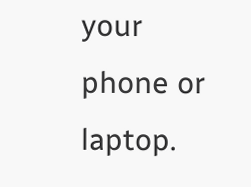your phone or laptop.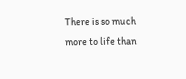There is so much more to life than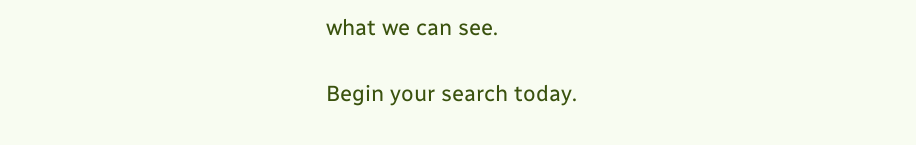what we can see.

Begin your search today.